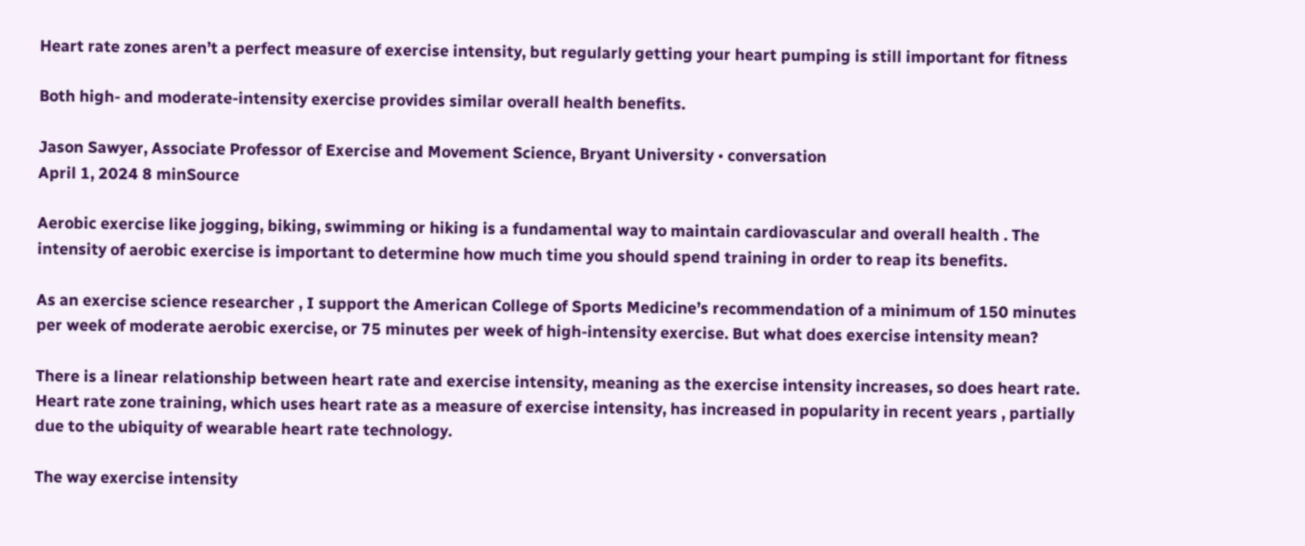Heart rate zones aren’t a perfect measure of exercise intensity, but regularly getting your heart pumping is still important for fitness

Both high- and moderate-intensity exercise provides similar overall health benefits.

Jason Sawyer, Associate Professor of Exercise and Movement Science, Bryant University • conversation
April 1, 2024 8 minSource

Aerobic exercise like jogging, biking, swimming or hiking is a fundamental way to maintain cardiovascular and overall health . The intensity of aerobic exercise is important to determine how much time you should spend training in order to reap its benefits.

As an exercise science researcher , I support the American College of Sports Medicine’s recommendation of a minimum of 150 minutes per week of moderate aerobic exercise, or 75 minutes per week of high-intensity exercise. But what does exercise intensity mean?

There is a linear relationship between heart rate and exercise intensity, meaning as the exercise intensity increases, so does heart rate. Heart rate zone training, which uses heart rate as a measure of exercise intensity, has increased in popularity in recent years , partially due to the ubiquity of wearable heart rate technology.

The way exercise intensity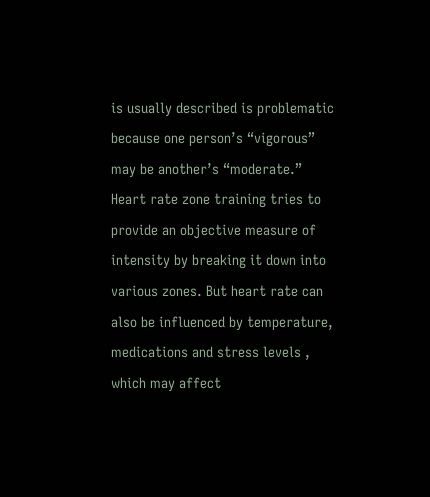is usually described is problematic because one person’s “vigorous” may be another’s “moderate.” Heart rate zone training tries to provide an objective measure of intensity by breaking it down into various zones. But heart rate can also be influenced by temperature, medications and stress levels , which may affect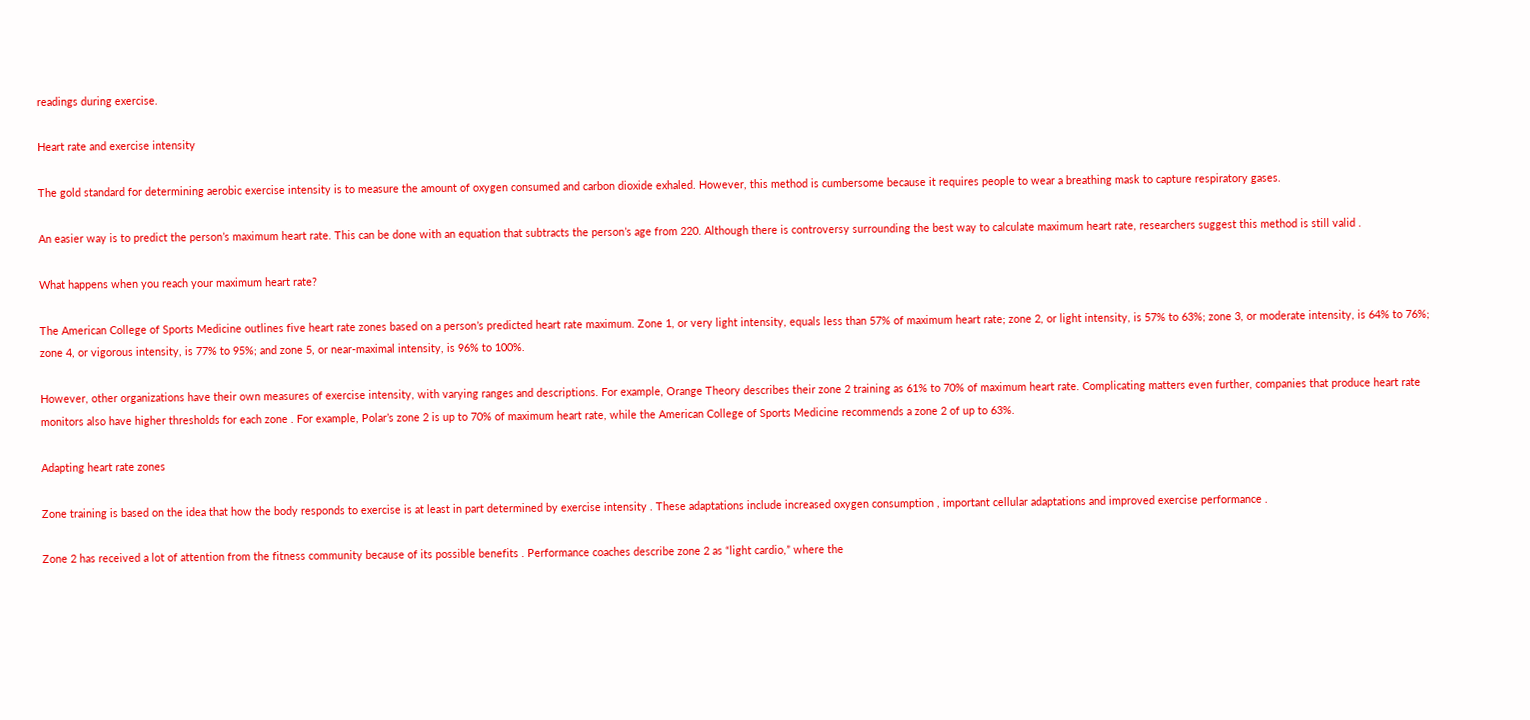readings during exercise.

Heart rate and exercise intensity

The gold standard for determining aerobic exercise intensity is to measure the amount of oxygen consumed and carbon dioxide exhaled. However, this method is cumbersome because it requires people to wear a breathing mask to capture respiratory gases.

An easier way is to predict the person’s maximum heart rate. This can be done with an equation that subtracts the person’s age from 220. Although there is controversy surrounding the best way to calculate maximum heart rate, researchers suggest this method is still valid .

What happens when you reach your maximum heart rate?

The American College of Sports Medicine outlines five heart rate zones based on a person’s predicted heart rate maximum. Zone 1, or very light intensity, equals less than 57% of maximum heart rate; zone 2, or light intensity, is 57% to 63%; zone 3, or moderate intensity, is 64% to 76%; zone 4, or vigorous intensity, is 77% to 95%; and zone 5, or near-maximal intensity, is 96% to 100%.

However, other organizations have their own measures of exercise intensity, with varying ranges and descriptions. For example, Orange Theory describes their zone 2 training as 61% to 70% of maximum heart rate. Complicating matters even further, companies that produce heart rate monitors also have higher thresholds for each zone . For example, Polar’s zone 2 is up to 70% of maximum heart rate, while the American College of Sports Medicine recommends a zone 2 of up to 63%.

Adapting heart rate zones

Zone training is based on the idea that how the body responds to exercise is at least in part determined by exercise intensity . These adaptations include increased oxygen consumption , important cellular adaptations and improved exercise performance .

Zone 2 has received a lot of attention from the fitness community because of its possible benefits . Performance coaches describe zone 2 as “light cardio,” where the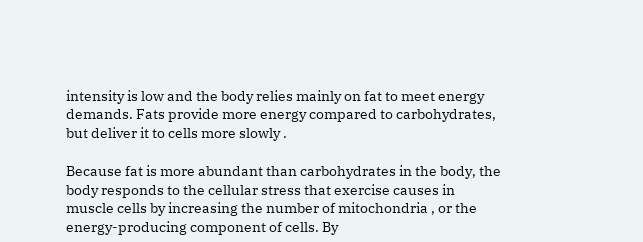intensity is low and the body relies mainly on fat to meet energy demands. Fats provide more energy compared to carbohydrates, but deliver it to cells more slowly .

Because fat is more abundant than carbohydrates in the body, the body responds to the cellular stress that exercise causes in muscle cells by increasing the number of mitochondria , or the energy-producing component of cells. By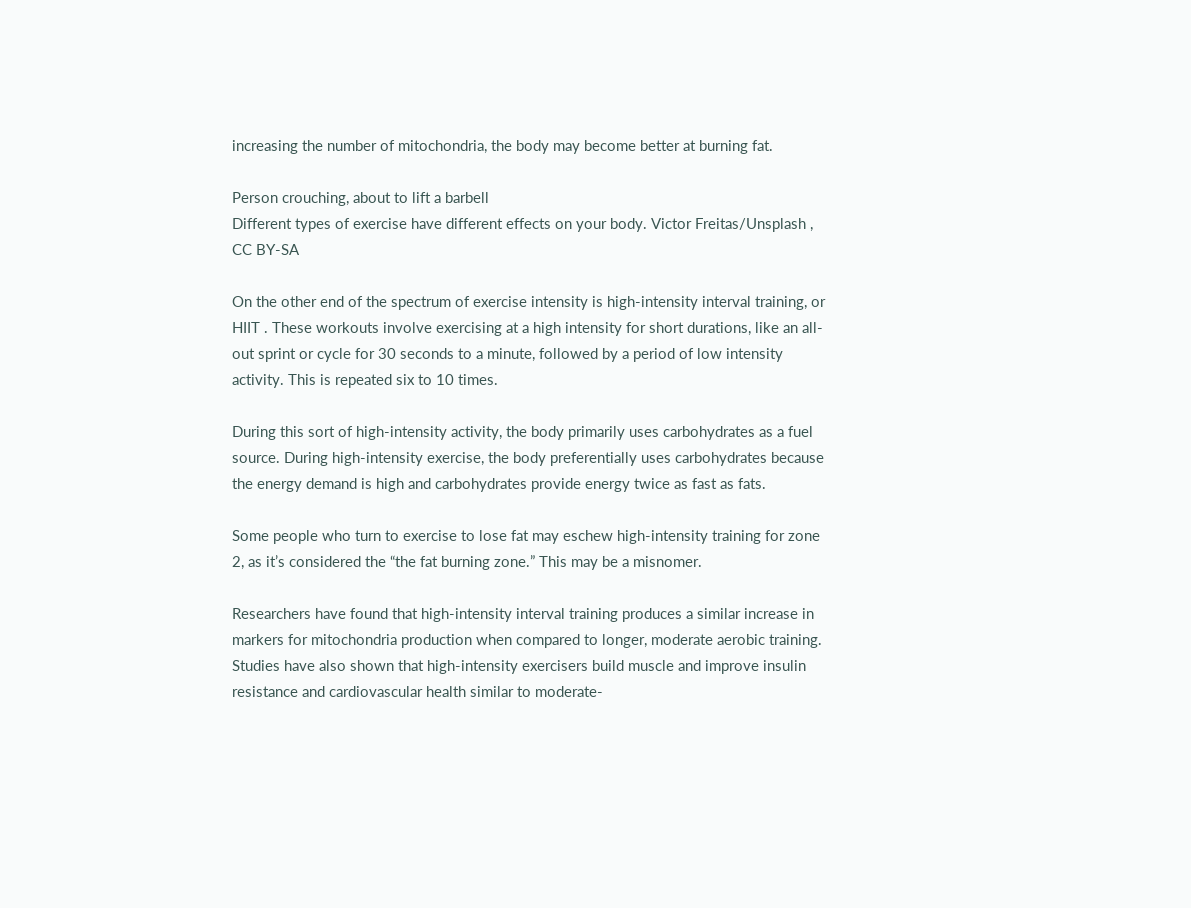increasing the number of mitochondria, the body may become better at burning fat.

Person crouching, about to lift a barbell
Different types of exercise have different effects on your body. Victor Freitas/Unsplash , CC BY-SA

On the other end of the spectrum of exercise intensity is high-intensity interval training, or HIIT . These workouts involve exercising at a high intensity for short durations, like an all-out sprint or cycle for 30 seconds to a minute, followed by a period of low intensity activity. This is repeated six to 10 times.

During this sort of high-intensity activity, the body primarily uses carbohydrates as a fuel source. During high-intensity exercise, the body preferentially uses carbohydrates because the energy demand is high and carbohydrates provide energy twice as fast as fats.

Some people who turn to exercise to lose fat may eschew high-intensity training for zone 2, as it’s considered the “the fat burning zone.” This may be a misnomer.

Researchers have found that high-intensity interval training produces a similar increase in markers for mitochondria production when compared to longer, moderate aerobic training. Studies have also shown that high-intensity exercisers build muscle and improve insulin resistance and cardiovascular health similar to moderate-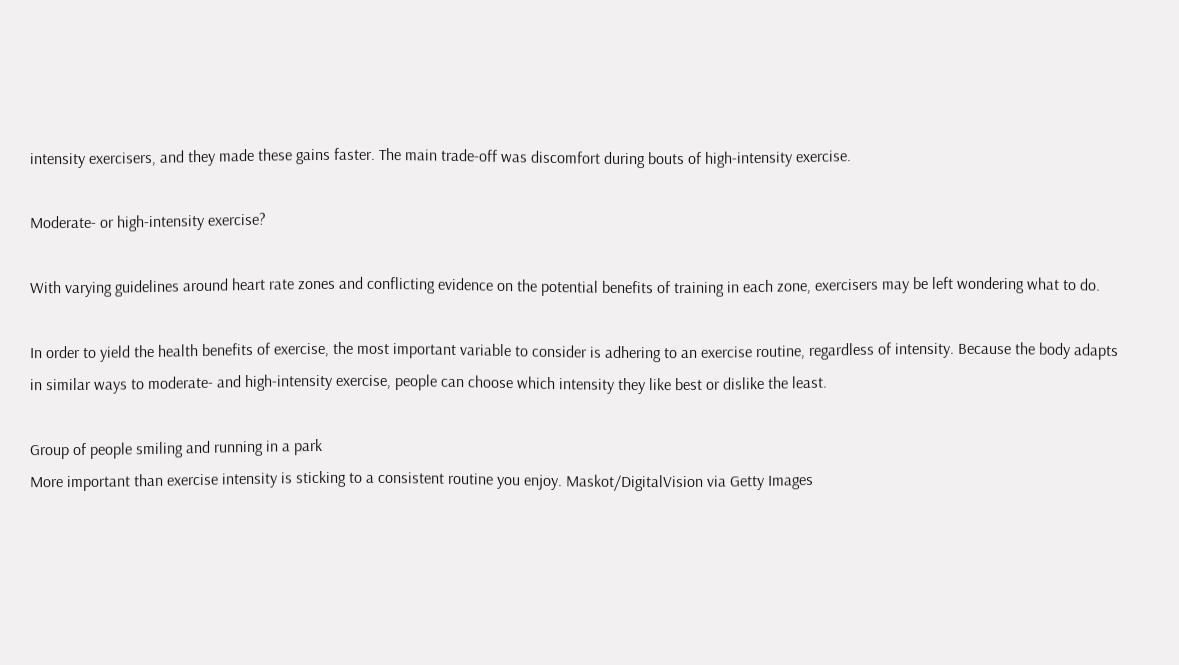intensity exercisers, and they made these gains faster. The main trade-off was discomfort during bouts of high-intensity exercise.

Moderate- or high-intensity exercise?

With varying guidelines around heart rate zones and conflicting evidence on the potential benefits of training in each zone, exercisers may be left wondering what to do.

In order to yield the health benefits of exercise, the most important variable to consider is adhering to an exercise routine, regardless of intensity. Because the body adapts in similar ways to moderate- and high-intensity exercise, people can choose which intensity they like best or dislike the least.

Group of people smiling and running in a park
More important than exercise intensity is sticking to a consistent routine you enjoy. Maskot/DigitalVision via Getty Images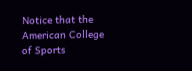Notice that the American College of Sports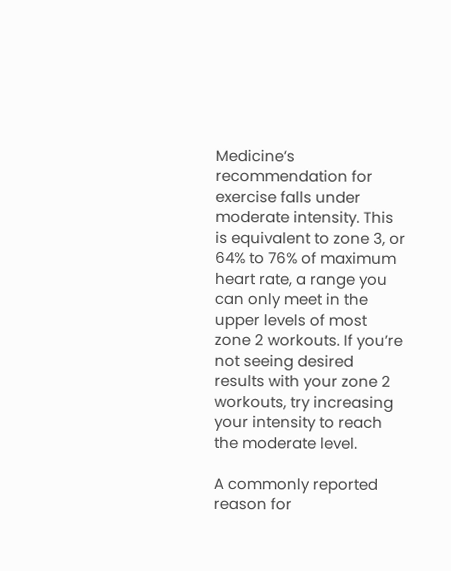Medicine’s recommendation for exercise falls under moderate intensity. This is equivalent to zone 3, or 64% to 76% of maximum heart rate, a range you can only meet in the upper levels of most zone 2 workouts. If you’re not seeing desired results with your zone 2 workouts, try increasing your intensity to reach the moderate level.

A commonly reported reason for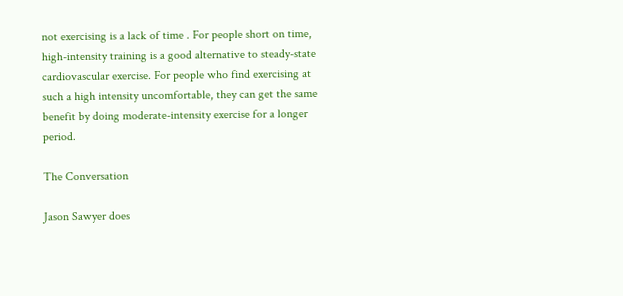not exercising is a lack of time . For people short on time, high-intensity training is a good alternative to steady-state cardiovascular exercise. For people who find exercising at such a high intensity uncomfortable, they can get the same benefit by doing moderate-intensity exercise for a longer period.

The Conversation

Jason Sawyer does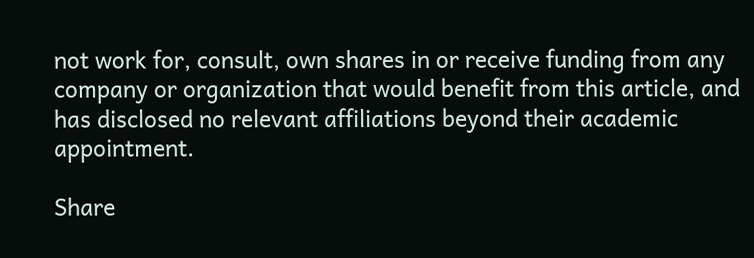not work for, consult, own shares in or receive funding from any company or organization that would benefit from this article, and has disclosed no relevant affiliations beyond their academic appointment.

Share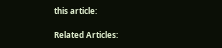this article:

Related Articles: